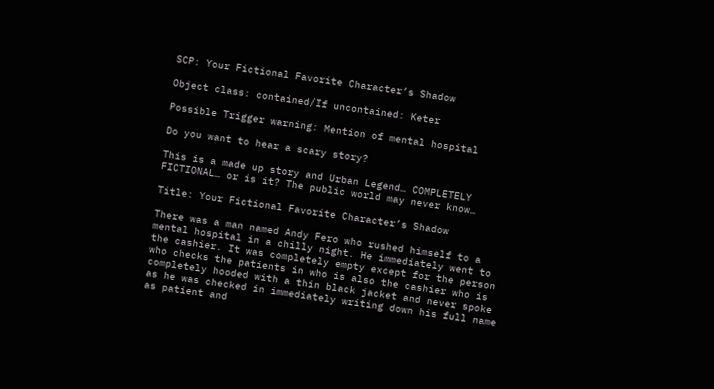SCP: Your Fictional Favorite Character’s Shadow

Object class: contained/If uncontained: Keter

Possible Trigger warning: Mention of mental hospital

Do you want to hear a scary story?

This is a made up story and Urban Legend… COMPLETELY FICTIONAL… or is it? The public world may never know…

Title: Your Fictional Favorite Character’s Shadow

There was a man named Andy Fero who rushed himself to a mental hospital in a chilly night. He immediately went to the cashier. It was completely empty except for the person who checks the patients in who is also the cashier who is completely hooded with a thin black jacket and never spoke as he was checked in immediately writing down his full name as patient and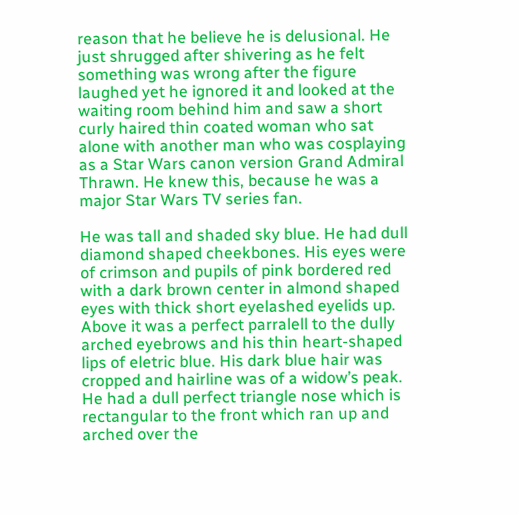reason that he believe he is delusional. He just shrugged after shivering as he felt something was wrong after the figure laughed yet he ignored it and looked at the waiting room behind him and saw a short curly haired thin coated woman who sat alone with another man who was cosplaying as a Star Wars canon version Grand Admiral Thrawn. He knew this, because he was a major Star Wars TV series fan.

He was tall and shaded sky blue. He had dull diamond shaped cheekbones. His eyes were of crimson and pupils of pink bordered red with a dark brown center in almond shaped eyes with thick short eyelashed eyelids up. Above it was a perfect parralell to the dully arched eyebrows and his thin heart-shaped lips of eletric blue. His dark blue hair was cropped and hairline was of a widow’s peak. He had a dull perfect triangle nose which is rectangular to the front which ran up and arched over the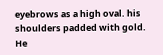eyebrows as a high oval. his shoulders padded with gold. He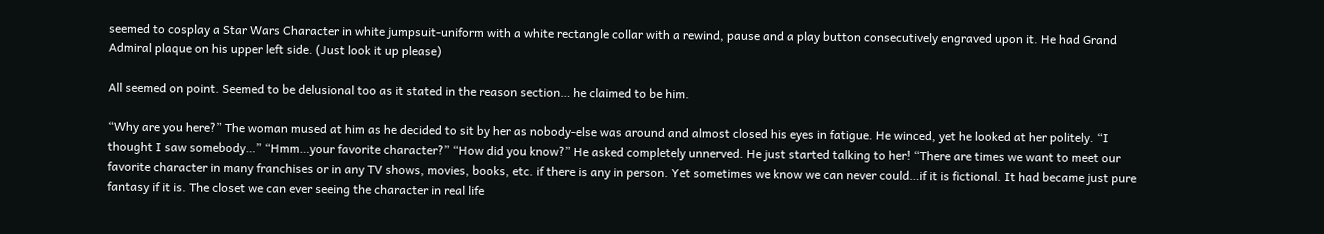seemed to cosplay a Star Wars Character in white jumpsuit-uniform with a white rectangle collar with a rewind, pause and a play button consecutively engraved upon it. He had Grand Admiral plaque on his upper left side. (Just look it up please)

All seemed on point. Seemed to be delusional too as it stated in the reason section… he claimed to be him.

“Why are you here?” The woman mused at him as he decided to sit by her as nobody-else was around and almost closed his eyes in fatigue. He winced, yet he looked at her politely. “I thought I saw somebody…” “Hmm…your favorite character?” “How did you know?” He asked completely unnerved. He just started talking to her! “There are times we want to meet our favorite character in many franchises or in any TV shows, movies, books, etc. if there is any in person. Yet sometimes we know we can never could…if it is fictional. It had became just pure fantasy if it is. The closet we can ever seeing the character in real life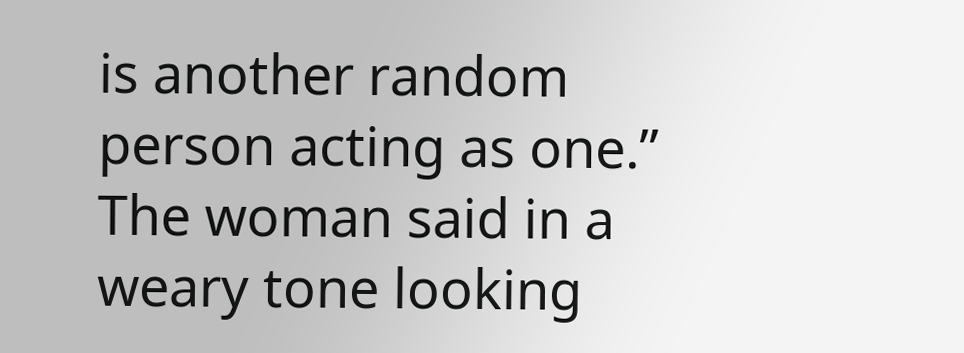is another random person acting as one.” The woman said in a weary tone looking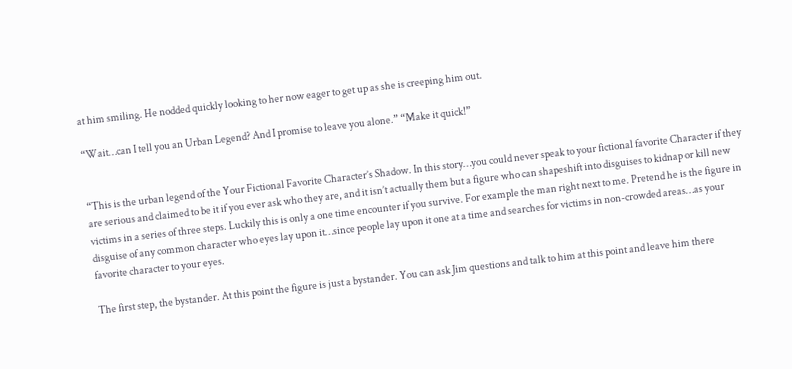at him smiling. He nodded quickly looking to her now eager to get up as she is creeping him out.

“Wait…can I tell you an Urban Legend? And I promise to leave you alone.” “Make it quick!”


“This is the urban legend of the Your Fictional Favorite Character’s Shadow. In this story…you could never speak to your fictional favorite Character if they are serious and claimed to be it if you ever ask who they are, and it isn’t actually them but a figure who can shapeshift into disguises to kidnap or kill new victims in a series of three steps. Luckily this is only a one time encounter if you survive. For example the man right next to me. Pretend he is the figure in disguise of any common character who eyes lay upon it…since people lay upon it one at a time and searches for victims in non-crowded areas…as your favorite character to your eyes.

The first step, the bystander. At this point the figure is just a bystander. You can ask Jim questions and talk to him at this point and leave him there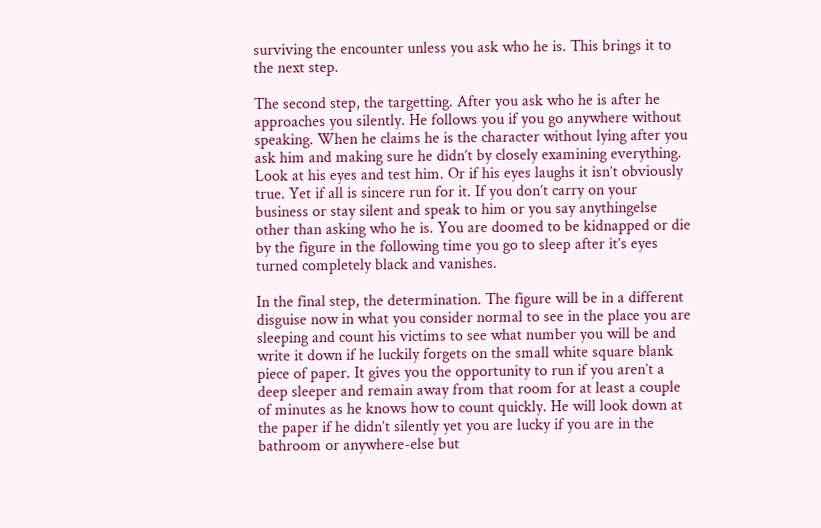surviving the encounter unless you ask who he is. This brings it to the next step.

The second step, the targetting. After you ask who he is after he approaches you silently. He follows you if you go anywhere without speaking. When he claims he is the character without lying after you ask him and making sure he didn’t by closely examining everything. Look at his eyes and test him. Or if his eyes laughs it isn’t obviously true. Yet if all is sincere run for it. If you don’t carry on your business or stay silent and speak to him or you say anythingelse other than asking who he is. You are doomed to be kidnapped or die by the figure in the following time you go to sleep after it’s eyes turned completely black and vanishes.

In the final step, the determination. The figure will be in a different disguise now in what you consider normal to see in the place you are sleeping and count his victims to see what number you will be and write it down if he luckily forgets on the small white square blank piece of paper. It gives you the opportunity to run if you aren’t a deep sleeper and remain away from that room for at least a couple of minutes as he knows how to count quickly. He will look down at the paper if he didn’t silently yet you are lucky if you are in the bathroom or anywhere-else but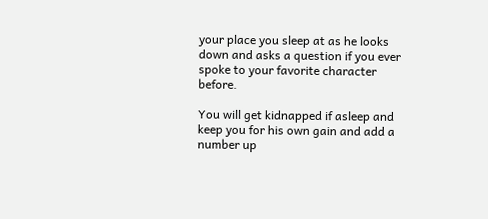your place you sleep at as he looks down and asks a question if you ever spoke to your favorite character before.

You will get kidnapped if asleep and keep you for his own gain and add a number up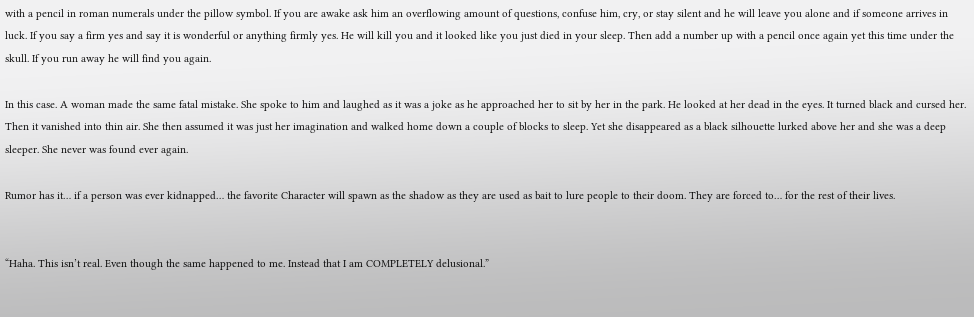with a pencil in roman numerals under the pillow symbol. If you are awake ask him an overflowing amount of questions, confuse him, cry, or stay silent and he will leave you alone and if someone arrives in luck. If you say a firm yes and say it is wonderful or anything firmly yes. He will kill you and it looked like you just died in your sleep. Then add a number up with a pencil once again yet this time under the skull. If you run away he will find you again.

In this case. A woman made the same fatal mistake. She spoke to him and laughed as it was a joke as he approached her to sit by her in the park. He looked at her dead in the eyes. It turned black and cursed her. Then it vanished into thin air. She then assumed it was just her imagination and walked home down a couple of blocks to sleep. Yet she disappeared as a black silhouette lurked above her and she was a deep sleeper. She never was found ever again.

Rumor has it… if a person was ever kidnapped… the favorite Character will spawn as the shadow as they are used as bait to lure people to their doom. They are forced to… for the rest of their lives.


“Haha. This isn’t real. Even though the same happened to me. Instead that I am COMPLETELY delusional.”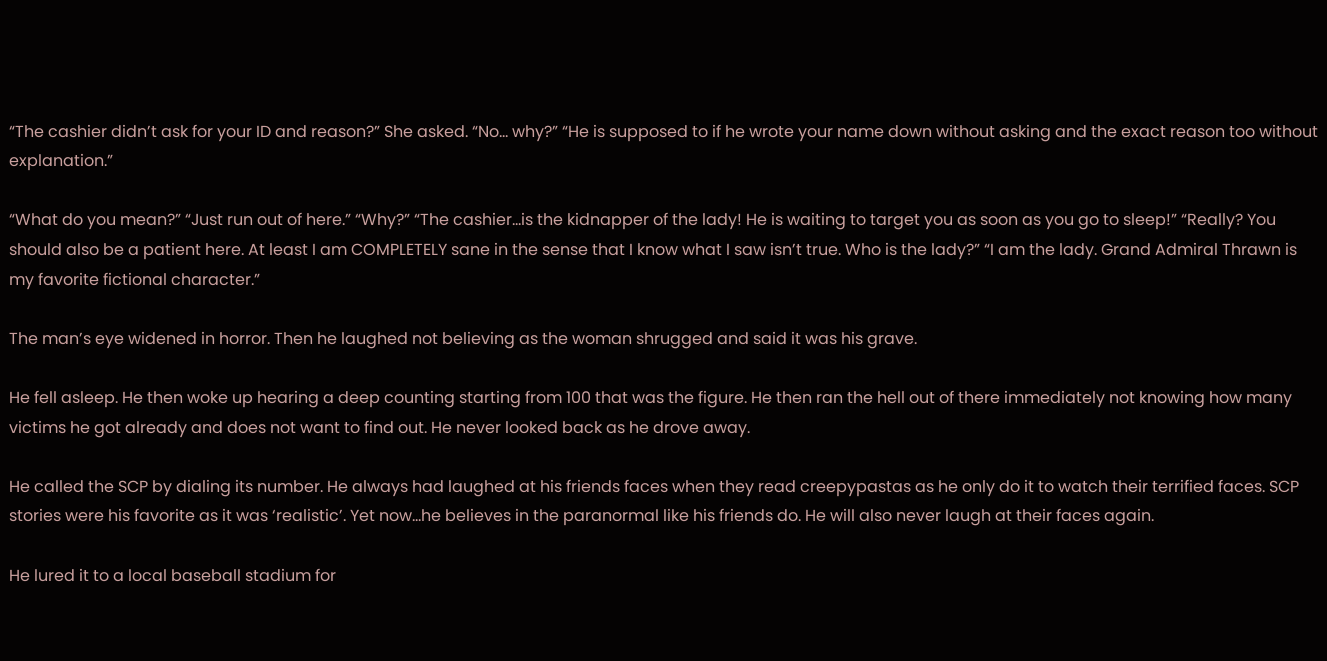“The cashier didn’t ask for your ID and reason?” She asked. “No… why?” “He is supposed to if he wrote your name down without asking and the exact reason too without explanation.”

“What do you mean?” “Just run out of here.” “Why?” “The cashier…is the kidnapper of the lady! He is waiting to target you as soon as you go to sleep!” “Really? You should also be a patient here. At least I am COMPLETELY sane in the sense that I know what I saw isn’t true. Who is the lady?” “I am the lady. Grand Admiral Thrawn is my favorite fictional character.”

The man’s eye widened in horror. Then he laughed not believing as the woman shrugged and said it was his grave.

He fell asleep. He then woke up hearing a deep counting starting from 100 that was the figure. He then ran the hell out of there immediately not knowing how many victims he got already and does not want to find out. He never looked back as he drove away.

He called the SCP by dialing its number. He always had laughed at his friends faces when they read creepypastas as he only do it to watch their terrified faces. SCP stories were his favorite as it was ‘realistic’. Yet now…he believes in the paranormal like his friends do. He will also never laugh at their faces again.

He lured it to a local baseball stadium for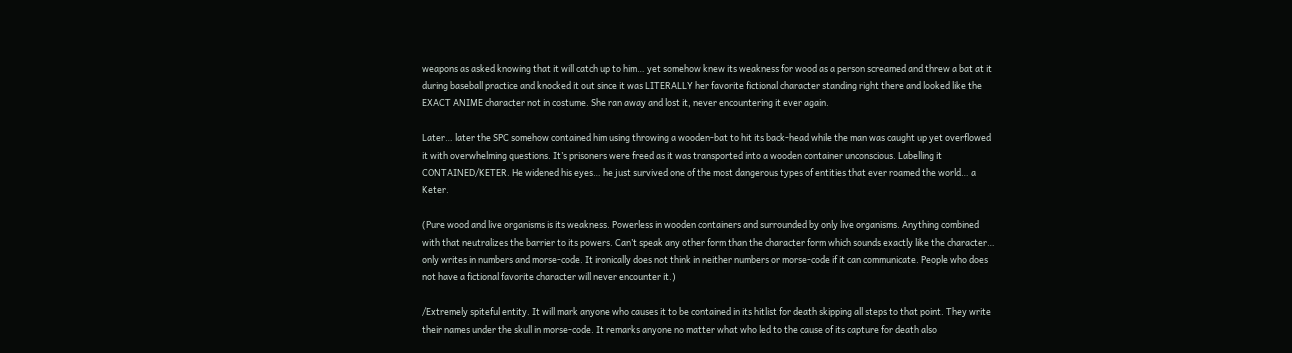weapons as asked knowing that it will catch up to him… yet somehow knew its weakness for wood as a person screamed and threw a bat at it during baseball practice and knocked it out since it was LITERALLY her favorite fictional character standing right there and looked like the EXACT ANIME character not in costume. She ran away and lost it, never encountering it ever again.

Later… later the SPC somehow contained him using throwing a wooden-bat to hit its back-head while the man was caught up yet overflowed it with overwhelming questions. It’s prisoners were freed as it was transported into a wooden container unconscious. Labelling it CONTAINED/KETER. He widened his eyes… he just survived one of the most dangerous types of entities that ever roamed the world… a Keter.

(Pure wood and live organisms is its weakness. Powerless in wooden containers and surrounded by only live organisms. Anything combined with that neutralizes the barrier to its powers. Can’t speak any other form than the character form which sounds exactly like the character… only writes in numbers and morse-code. It ironically does not think in neither numbers or morse-code if it can communicate. People who does not have a fictional favorite character will never encounter it.)

/Extremely spiteful entity. It will mark anyone who causes it to be contained in its hitlist for death skipping all steps to that point. They write their names under the skull in morse-code. It remarks anyone no matter what who led to the cause of its capture for death also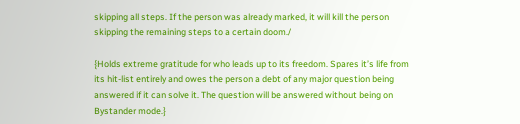skipping all steps. If the person was already marked, it will kill the person skipping the remaining steps to a certain doom./

{Holds extreme gratitude for who leads up to its freedom. Spares it’s life from its hit-list entirely and owes the person a debt of any major question being answered if it can solve it. The question will be answered without being on Bystander mode.}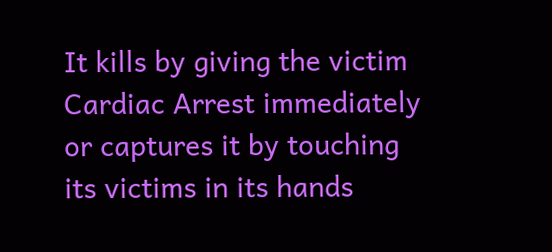It kills by giving the victim Cardiac Arrest immediately or captures it by touching its victims in its hands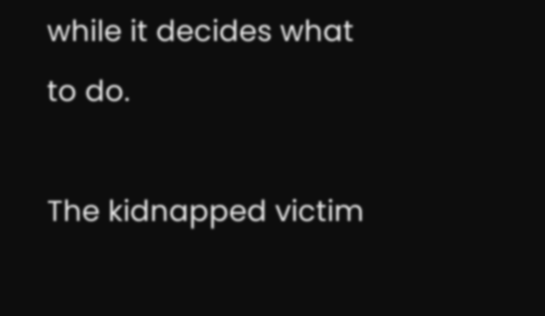while it decides what to do.

The kidnapped victim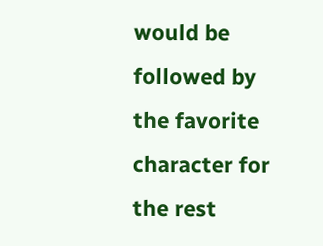would be followed by the favorite character for the rest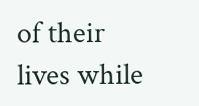of their lives while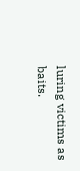luring victims as baits.